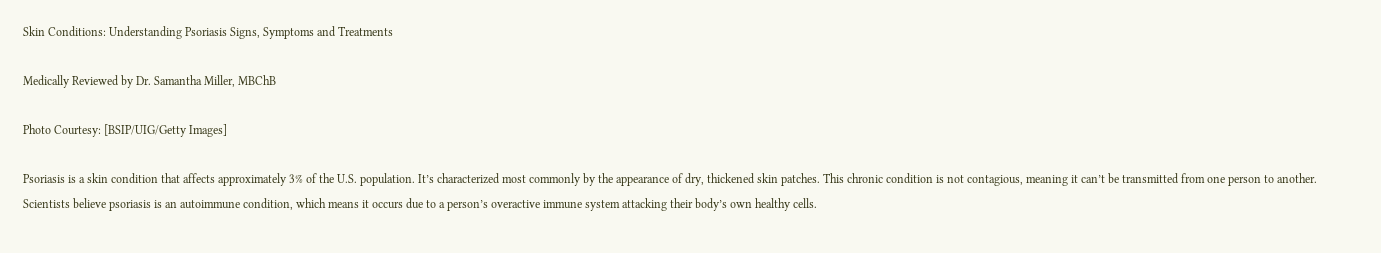Skin Conditions: Understanding Psoriasis Signs, Symptoms and Treatments

Medically Reviewed by Dr. Samantha Miller, MBChB

Photo Courtesy: [BSIP/UIG/Getty Images]

Psoriasis is a skin condition that affects approximately 3% of the U.S. population. It’s characterized most commonly by the appearance of dry, thickened skin patches. This chronic condition is not contagious, meaning it can’t be transmitted from one person to another. Scientists believe psoriasis is an autoimmune condition, which means it occurs due to a person’s overactive immune system attacking their body’s own healthy cells.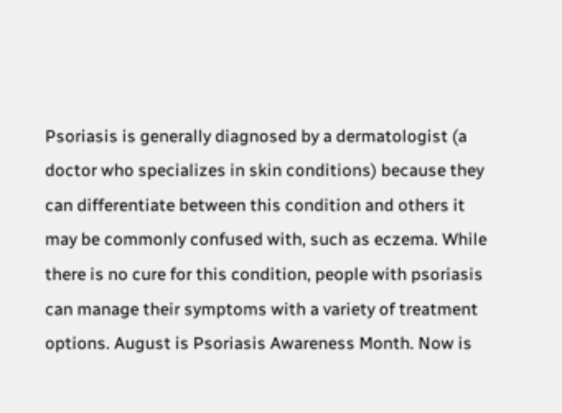Psoriasis is generally diagnosed by a dermatologist (a doctor who specializes in skin conditions) because they can differentiate between this condition and others it may be commonly confused with, such as eczema. While there is no cure for this condition, people with psoriasis can manage their symptoms with a variety of treatment options. August is Psoriasis Awareness Month. Now is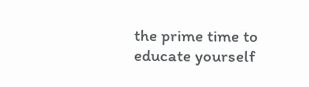the prime time to educate yourself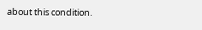about this condition.